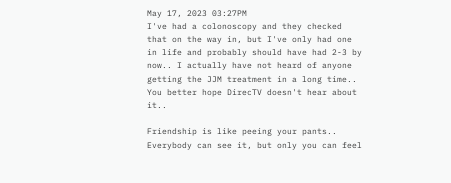May 17, 2023 03:27PM
I've had a colonoscopy and they checked that on the way in, but I've only had one in life and probably should have had 2-3 by now.. I actually have not heard of anyone getting the JJM treatment in a long time.. You better hope DirecTV doesn't hear about it..

Friendship is like peeing your pants.. Everybody can see it, but only you can feel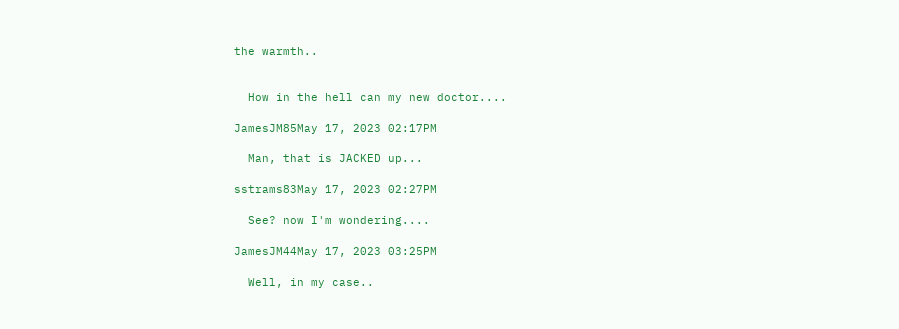the warmth..


  How in the hell can my new doctor....

JamesJM85May 17, 2023 02:17PM

  Man, that is JACKED up...

sstrams83May 17, 2023 02:27PM

  See? now I'm wondering....

JamesJM44May 17, 2023 03:25PM

  Well, in my case..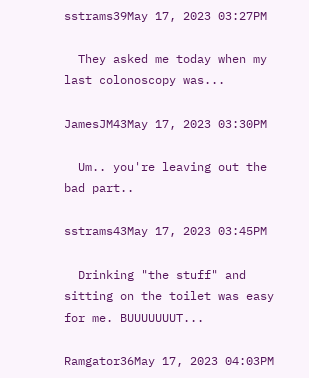sstrams39May 17, 2023 03:27PM

  They asked me today when my last colonoscopy was...

JamesJM43May 17, 2023 03:30PM

  Um.. you're leaving out the bad part..

sstrams43May 17, 2023 03:45PM

  Drinking "the stuff" and sitting on the toilet was easy for me. BUUUUUUUT...

Ramgator36May 17, 2023 04:03PM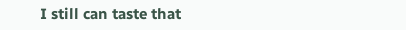I still can taste that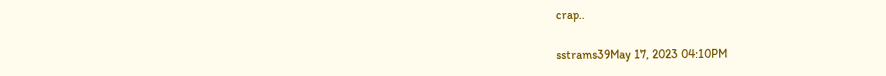crap..

sstrams39May 17, 2023 04:10PM